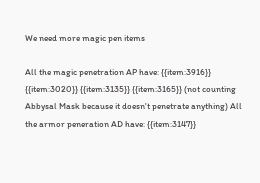We need more magic pen items

All the magic penetration AP have: {{item:3916}} {{item:3020}} {{item:3135}} {{item:3165}} (not counting Abbysal Mask because it doesn't penetrate anything) All the armor peneration AD have: {{item:3147}}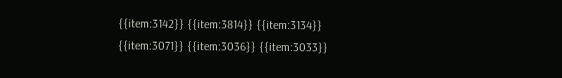{{item:3142}} {{item:3814}} {{item:3134}} {{item:3071}} {{item:3036}} {{item:3033}}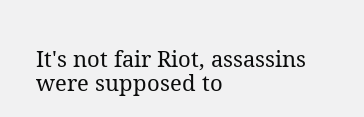It's not fair Riot, assassins were supposed to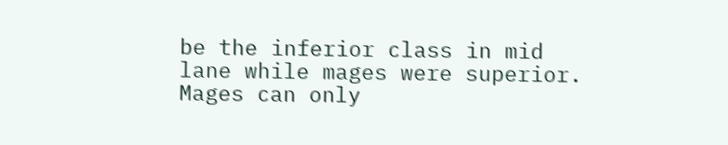be the inferior class in mid lane while mages were superior. Mages can only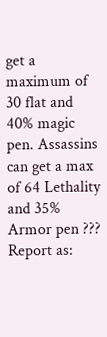get a maximum of 30 flat and 40% magic pen. Assassins can get a max of 64 Lethality and 35% Armor pen ???
Report as: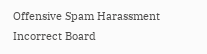Offensive Spam Harassment Incorrect Board